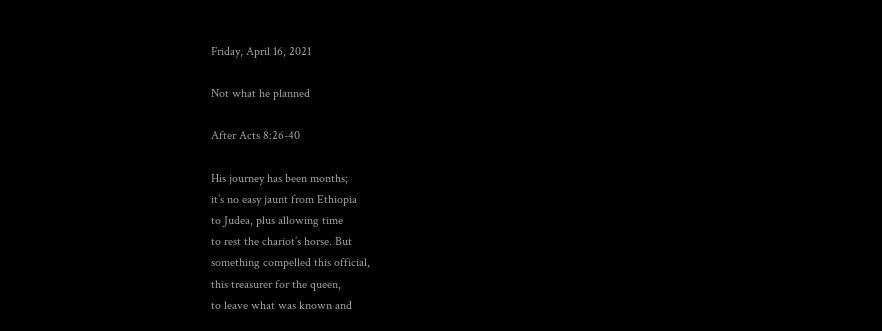Friday, April 16, 2021

Not what he planned

After Acts 8:26-40

His journey has been months;
it’s no easy jaunt from Ethiopia
to Judea, plus allowing time
to rest the chariot’s horse. But
something compelled this official,
this treasurer for the queen,
to leave what was known and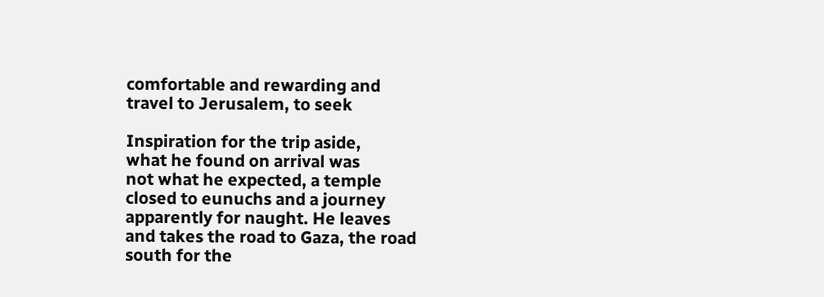comfortable and rewarding and
travel to Jerusalem, to seek

Inspiration for the trip aside,
what he found on arrival was
not what he expected, a temple
closed to eunuchs and a journey
apparently for naught. He leaves
and takes the road to Gaza, the road
south for the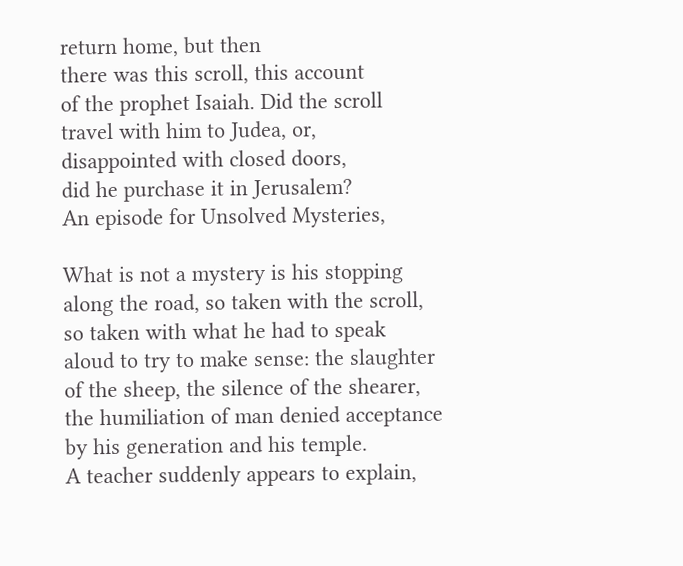return home, but then
there was this scroll, this account
of the prophet Isaiah. Did the scroll
travel with him to Judea, or,
disappointed with closed doors,
did he purchase it in Jerusalem?
An episode for Unsolved Mysteries,

What is not a mystery is his stopping
along the road, so taken with the scroll,
so taken with what he had to speak
aloud to try to make sense: the slaughter
of the sheep, the silence of the shearer,
the humiliation of man denied acceptance
by his generation and his temple.
A teacher suddenly appears to explain,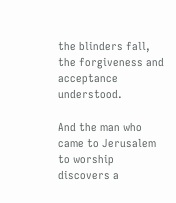the blinders fall, the forgiveness and
acceptance understood.

And the man who came to Jerusalem
to worship discovers a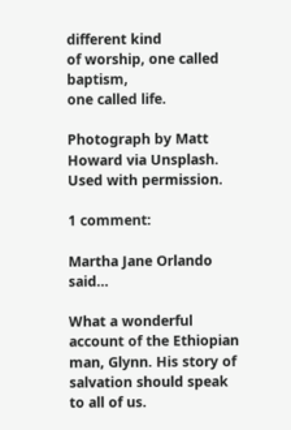different kind
of worship, one called baptism,
one called life.

Photograph by Matt Howard via Unsplash. Used with permission.

1 comment:

Martha Jane Orlando said...

What a wonderful account of the Ethiopian man, Glynn. His story of salvation should speak to all of us.